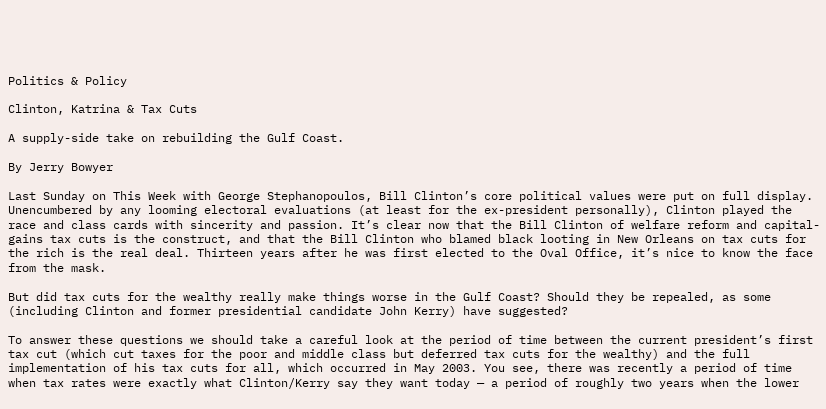Politics & Policy

Clinton, Katrina & Tax Cuts

A supply-side take on rebuilding the Gulf Coast.

By Jerry Bowyer

Last Sunday on This Week with George Stephanopoulos, Bill Clinton’s core political values were put on full display. Unencumbered by any looming electoral evaluations (at least for the ex-president personally), Clinton played the race and class cards with sincerity and passion. It’s clear now that the Bill Clinton of welfare reform and capital-gains tax cuts is the construct, and that the Bill Clinton who blamed black looting in New Orleans on tax cuts for the rich is the real deal. Thirteen years after he was first elected to the Oval Office, it’s nice to know the face from the mask.

But did tax cuts for the wealthy really make things worse in the Gulf Coast? Should they be repealed, as some (including Clinton and former presidential candidate John Kerry) have suggested?

To answer these questions we should take a careful look at the period of time between the current president’s first tax cut (which cut taxes for the poor and middle class but deferred tax cuts for the wealthy) and the full implementation of his tax cuts for all, which occurred in May 2003. You see, there was recently a period of time when tax rates were exactly what Clinton/Kerry say they want today — a period of roughly two years when the lower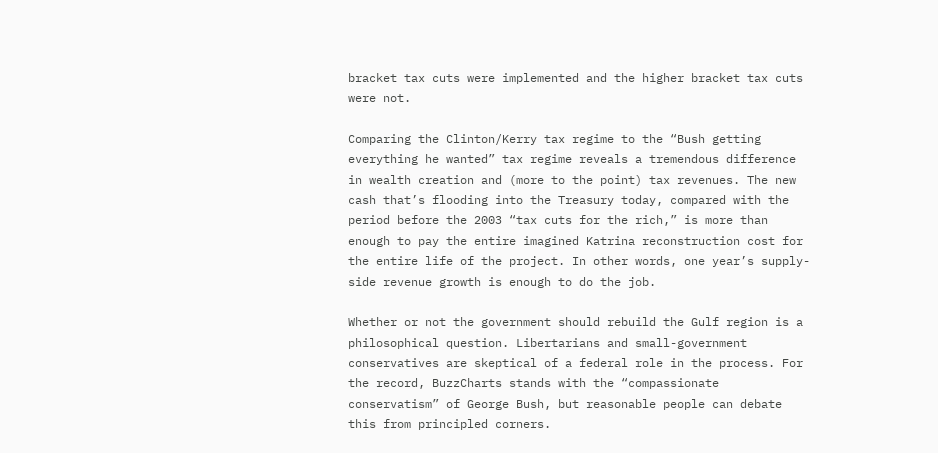bracket tax cuts were implemented and the higher bracket tax cuts were not.

Comparing the Clinton/Kerry tax regime to the “Bush getting everything he wanted” tax regime reveals a tremendous difference in wealth creation and (more to the point) tax revenues. The new cash that’s flooding into the Treasury today, compared with the period before the 2003 “tax cuts for the rich,” is more than enough to pay the entire imagined Katrina reconstruction cost for the entire life of the project. In other words, one year’s supply-side revenue growth is enough to do the job.

Whether or not the government should rebuild the Gulf region is a philosophical question. Libertarians and small-government conservatives are skeptical of a federal role in the process. For the record, BuzzCharts stands with the “compassionate conservatism” of George Bush, but reasonable people can debate this from principled corners.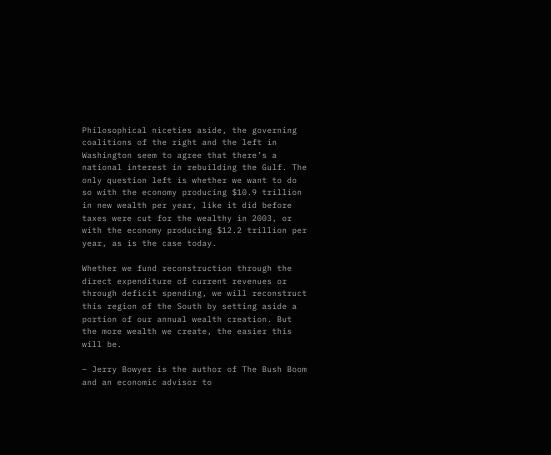Philosophical niceties aside, the governing coalitions of the right and the left in Washington seem to agree that there’s a national interest in rebuilding the Gulf. The only question left is whether we want to do so with the economy producing $10.9 trillion in new wealth per year, like it did before taxes were cut for the wealthy in 2003, or with the economy producing $12.2 trillion per year, as is the case today.

Whether we fund reconstruction through the direct expenditure of current revenues or through deficit spending, we will reconstruct this region of the South by setting aside a portion of our annual wealth creation. But the more wealth we create, the easier this will be.

– Jerry Bowyer is the author of The Bush Boom and an economic advisor to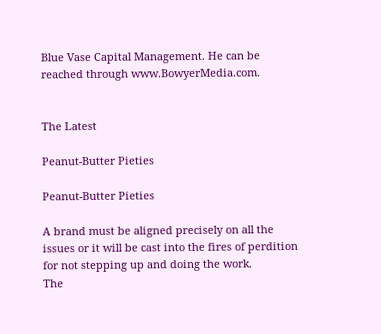Blue Vase Capital Management. He can be reached through www.BowyerMedia.com.


The Latest

Peanut-Butter Pieties

Peanut-Butter Pieties

A brand must be aligned precisely on all the issues or it will be cast into the fires of perdition for not stepping up and doing the work.
The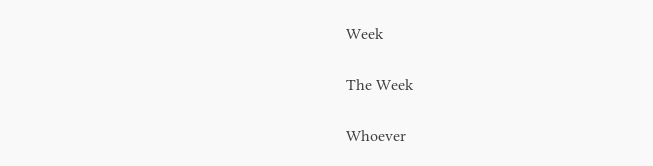Week

The Week

Whoever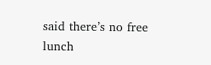said there’s no free lunch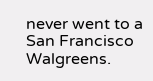never went to a San Francisco Walgreens.